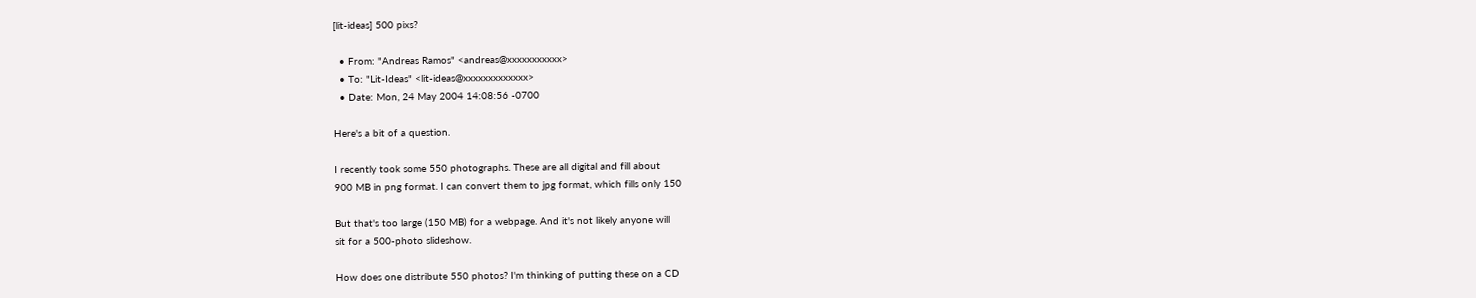[lit-ideas] 500 pixs?

  • From: "Andreas Ramos" <andreas@xxxxxxxxxxx>
  • To: "Lit-Ideas" <lit-ideas@xxxxxxxxxxxxx>
  • Date: Mon, 24 May 2004 14:08:56 -0700

Here's a bit of a question.

I recently took some 550 photographs. These are all digital and fill about
900 MB in png format. I can convert them to jpg format, which fills only 150

But that's too large (150 MB) for a webpage. And it's not likely anyone will
sit for a 500-photo slideshow.

How does one distribute 550 photos? I'm thinking of putting these on a CD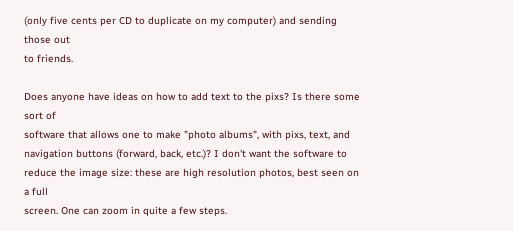(only five cents per CD to duplicate on my computer) and sending those out
to friends.

Does anyone have ideas on how to add text to the pixs? Is there some sort of
software that allows one to make "photo albums", with pixs, text, and
navigation buttons (forward, back, etc.)? I don't want the software to
reduce the image size: these are high resolution photos, best seen on a full
screen. One can zoom in quite a few steps.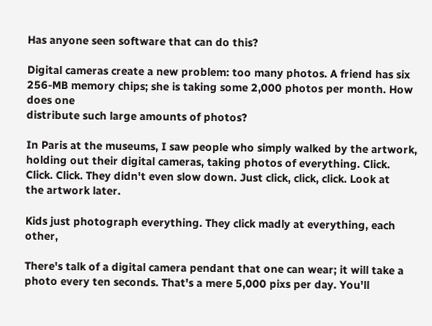Has anyone seen software that can do this?

Digital cameras create a new problem: too many photos. A friend has six
256-MB memory chips; she is taking some 2,000 photos per month. How does one
distribute such large amounts of photos?

In Paris at the museums, I saw people who simply walked by the artwork,
holding out their digital cameras, taking photos of everything. Click.
Click. Click. They didn't even slow down. Just click, click, click. Look at
the artwork later.

Kids just photograph everything. They click madly at everything, each other,

There's talk of a digital camera pendant that one can wear; it will take a
photo every ten seconds. That's a mere 5,000 pixs per day. You'll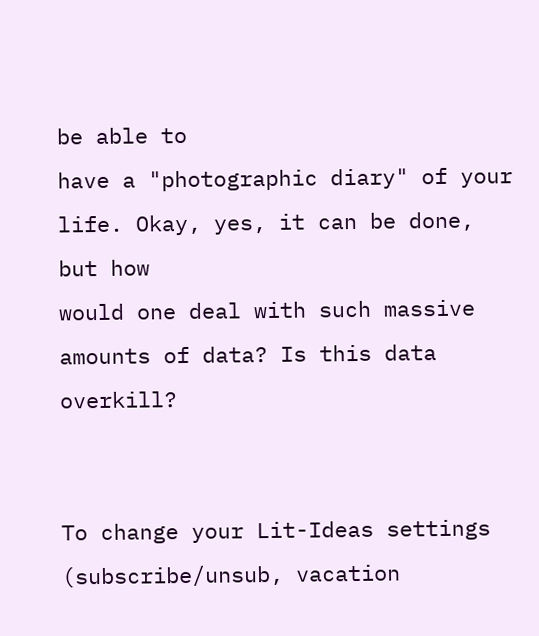be able to
have a "photographic diary" of your life. Okay, yes, it can be done, but how
would one deal with such massive amounts of data? Is this data overkill?


To change your Lit-Ideas settings (subscribe/unsub, vacation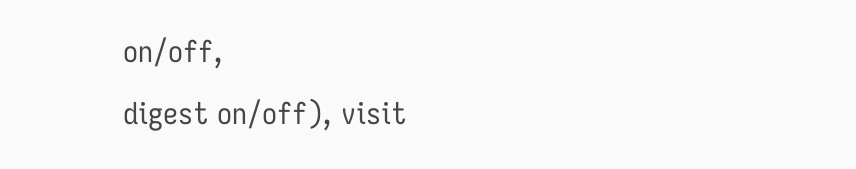on/off,
digest on/off), visit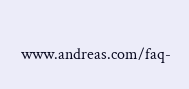www.andreas.com/faq-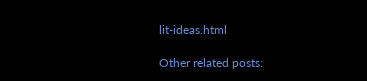lit-ideas.html

Other related posts: